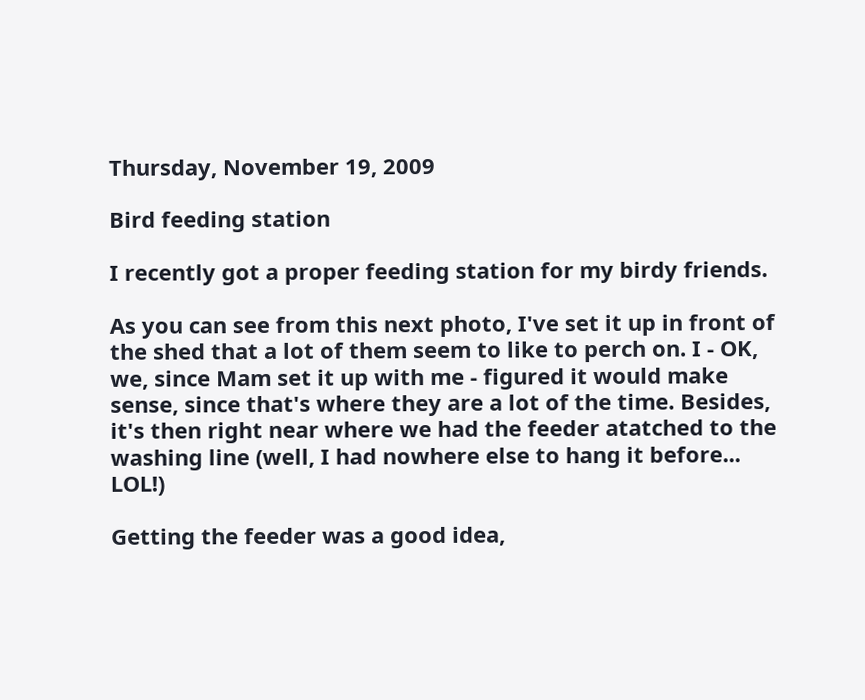Thursday, November 19, 2009

Bird feeding station

I recently got a proper feeding station for my birdy friends.

As you can see from this next photo, I've set it up in front of the shed that a lot of them seem to like to perch on. I - OK, we, since Mam set it up with me - figured it would make sense, since that's where they are a lot of the time. Besides, it's then right near where we had the feeder atatched to the washing line (well, I had nowhere else to hang it before... LOL!)

Getting the feeder was a good idea,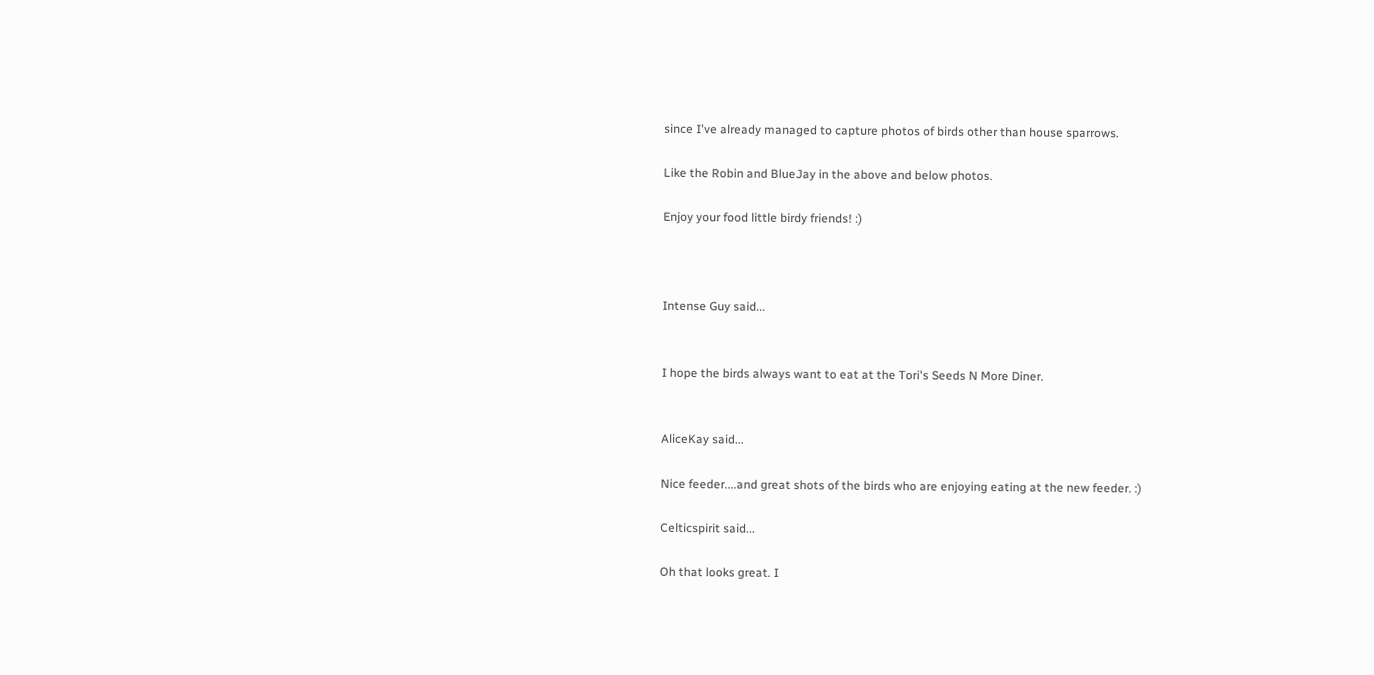since I've already managed to capture photos of birds other than house sparrows.

Like the Robin and BlueJay in the above and below photos.

Enjoy your food little birdy friends! :)



Intense Guy said...


I hope the birds always want to eat at the Tori's Seeds N More Diner.


AliceKay said...

Nice feeder....and great shots of the birds who are enjoying eating at the new feeder. :)

Celticspirit said...

Oh that looks great. I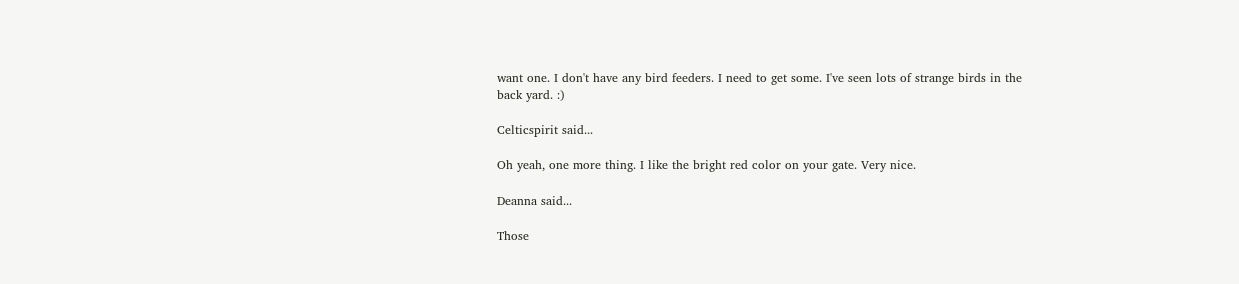want one. I don't have any bird feeders. I need to get some. I've seen lots of strange birds in the back yard. :)

Celticspirit said...

Oh yeah, one more thing. I like the bright red color on your gate. Very nice.

Deanna said...

Those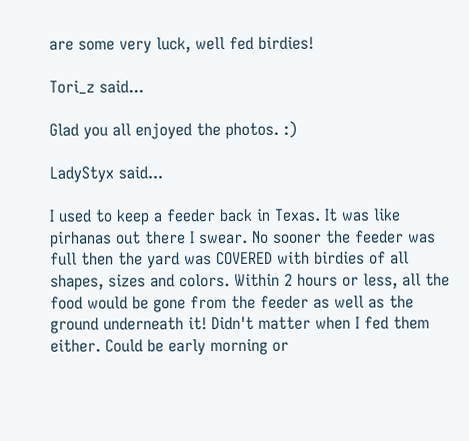are some very luck, well fed birdies!

Tori_z said...

Glad you all enjoyed the photos. :)

LadyStyx said...

I used to keep a feeder back in Texas. It was like pirhanas out there I swear. No sooner the feeder was full then the yard was COVERED with birdies of all shapes, sizes and colors. Within 2 hours or less, all the food would be gone from the feeder as well as the ground underneath it! Didn't matter when I fed them either. Could be early morning or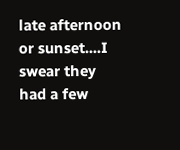late afternoon or sunset....I swear they had a few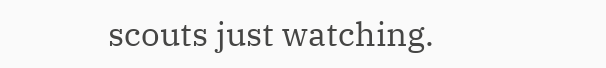scouts just watching.